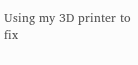Using my 3D printer to fix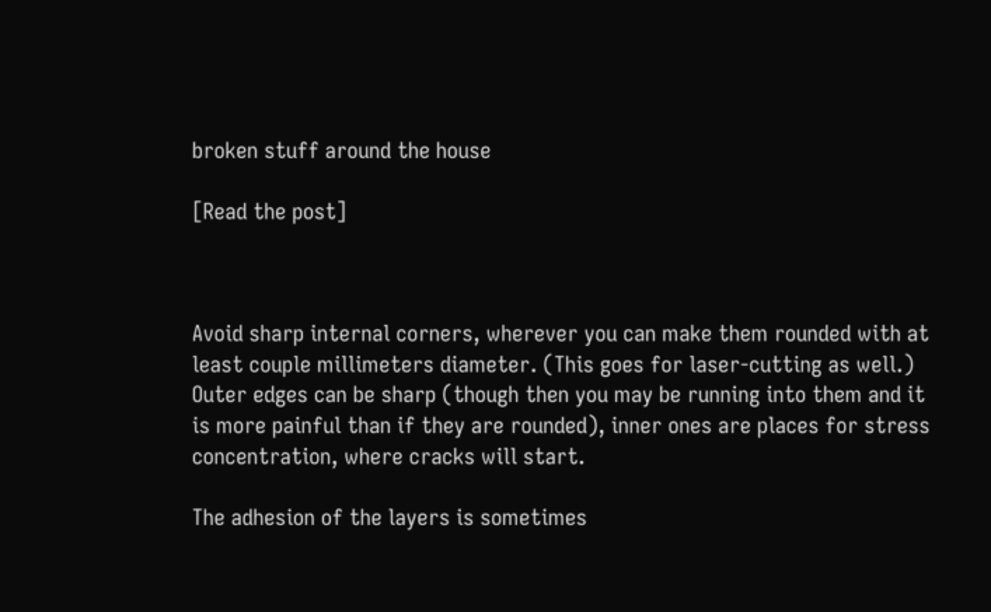broken stuff around the house

[Read the post]



Avoid sharp internal corners, wherever you can make them rounded with at least couple millimeters diameter. (This goes for laser-cutting as well.) Outer edges can be sharp (though then you may be running into them and it is more painful than if they are rounded), inner ones are places for stress concentration, where cracks will start.

The adhesion of the layers is sometimes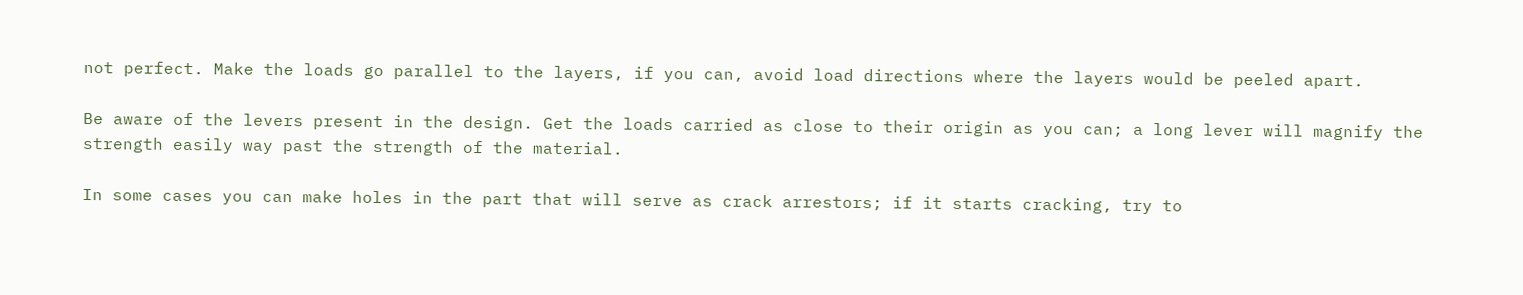not perfect. Make the loads go parallel to the layers, if you can, avoid load directions where the layers would be peeled apart.

Be aware of the levers present in the design. Get the loads carried as close to their origin as you can; a long lever will magnify the strength easily way past the strength of the material.

In some cases you can make holes in the part that will serve as crack arrestors; if it starts cracking, try to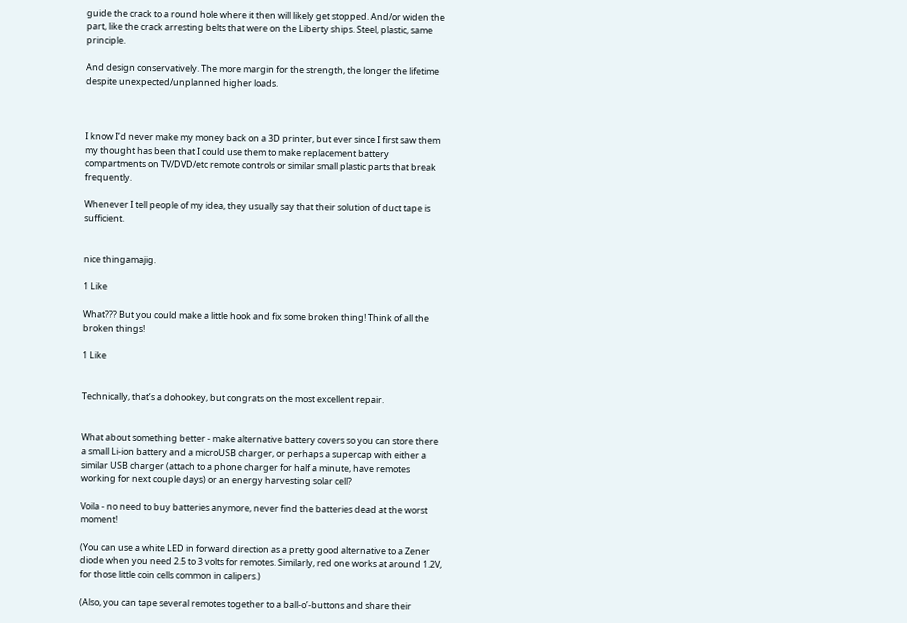guide the crack to a round hole where it then will likely get stopped. And/or widen the part, like the crack arresting belts that were on the Liberty ships. Steel, plastic, same principle.

And design conservatively. The more margin for the strength, the longer the lifetime despite unexpected/unplanned higher loads.



I know I’d never make my money back on a 3D printer, but ever since I first saw them my thought has been that I could use them to make replacement battery compartments on TV/DVD/etc remote controls or similar small plastic parts that break frequently.

Whenever I tell people of my idea, they usually say that their solution of duct tape is sufficient.


nice thingamajig.

1 Like

What??? But you could make a little hook and fix some broken thing! Think of all the broken things!

1 Like


Technically, that’s a dohookey, but congrats on the most excellent repair.


What about something better - make alternative battery covers so you can store there a small Li-ion battery and a microUSB charger, or perhaps a supercap with either a similar USB charger (attach to a phone charger for half a minute, have remotes working for next couple days) or an energy harvesting solar cell?

Voila - no need to buy batteries anymore, never find the batteries dead at the worst moment!

(You can use a white LED in forward direction as a pretty good alternative to a Zener diode when you need 2.5 to 3 volts for remotes. Similarly, red one works at around 1.2V, for those little coin cells common in calipers.)

(Also, you can tape several remotes together to a ball-o’-buttons and share their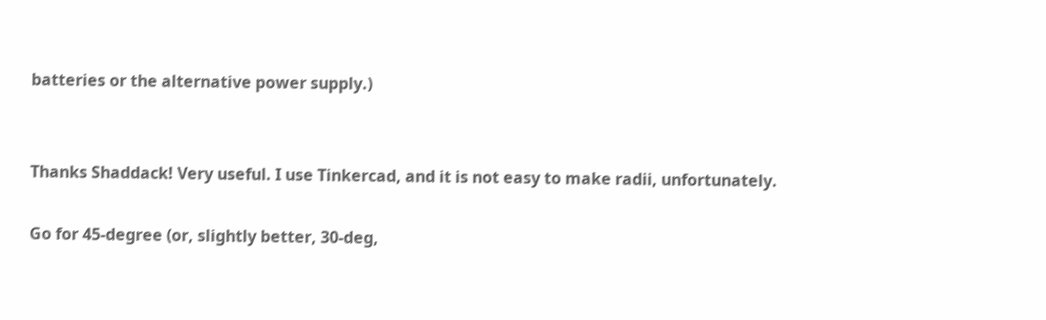batteries or the alternative power supply.)


Thanks Shaddack! Very useful. I use Tinkercad, and it is not easy to make radii, unfortunately.

Go for 45-degree (or, slightly better, 30-deg,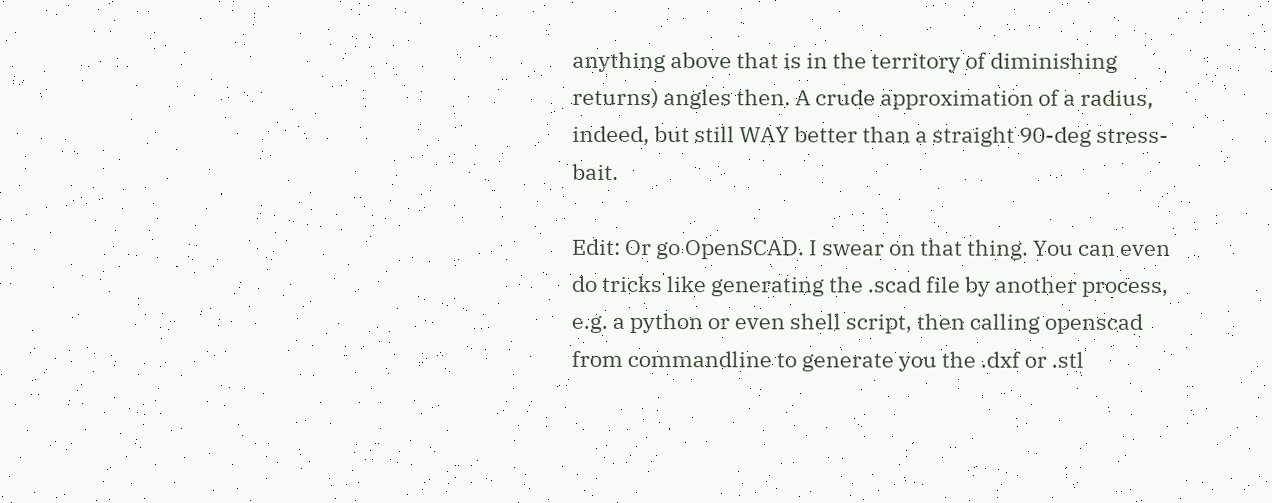anything above that is in the territory of diminishing returns) angles then. A crude approximation of a radius, indeed, but still WAY better than a straight 90-deg stress-bait.

Edit: Or go OpenSCAD. I swear on that thing. You can even do tricks like generating the .scad file by another process, e.g. a python or even shell script, then calling openscad from commandline to generate you the .dxf or .stl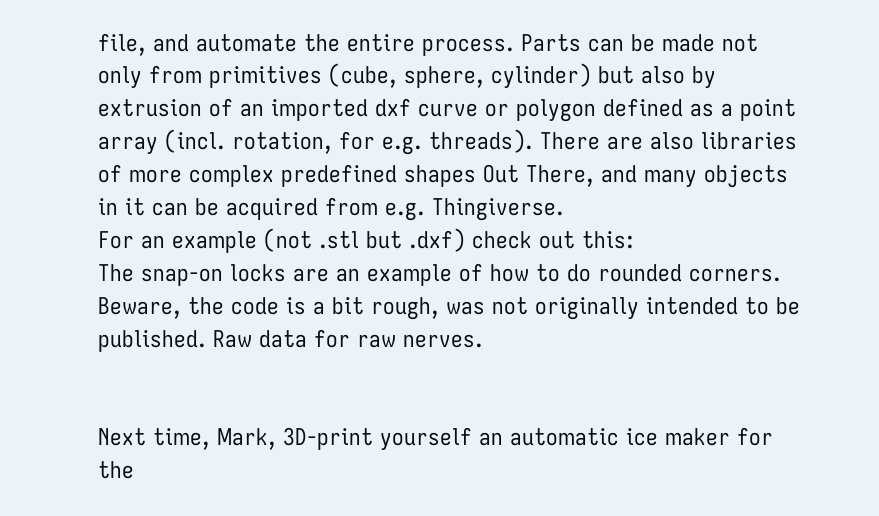file, and automate the entire process. Parts can be made not only from primitives (cube, sphere, cylinder) but also by extrusion of an imported dxf curve or polygon defined as a point array (incl. rotation, for e.g. threads). There are also libraries of more complex predefined shapes Out There, and many objects in it can be acquired from e.g. Thingiverse.
For an example (not .stl but .dxf) check out this:
The snap-on locks are an example of how to do rounded corners.
Beware, the code is a bit rough, was not originally intended to be published. Raw data for raw nerves.


Next time, Mark, 3D-print yourself an automatic ice maker for the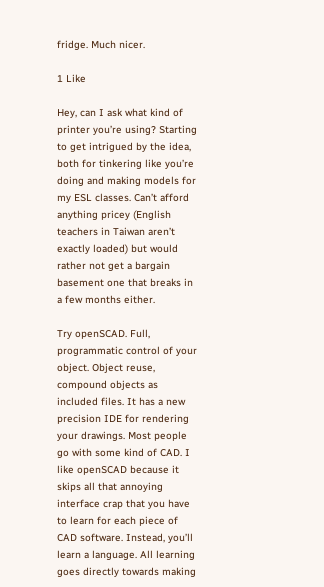fridge. Much nicer.

1 Like

Hey, can I ask what kind of printer you’re using? Starting to get intrigued by the idea, both for tinkering like you’re doing and making models for my ESL classes. Can’t afford anything pricey (English teachers in Taiwan aren’t exactly loaded) but would rather not get a bargain basement one that breaks in a few months either.

Try openSCAD. Full, programmatic control of your object. Object reuse, compound objects as included files. It has a new precision IDE for rendering your drawings. Most people go with some kind of CAD. I like openSCAD because it skips all that annoying interface crap that you have to learn for each piece of CAD software. Instead, you’ll learn a language. All learning goes directly towards making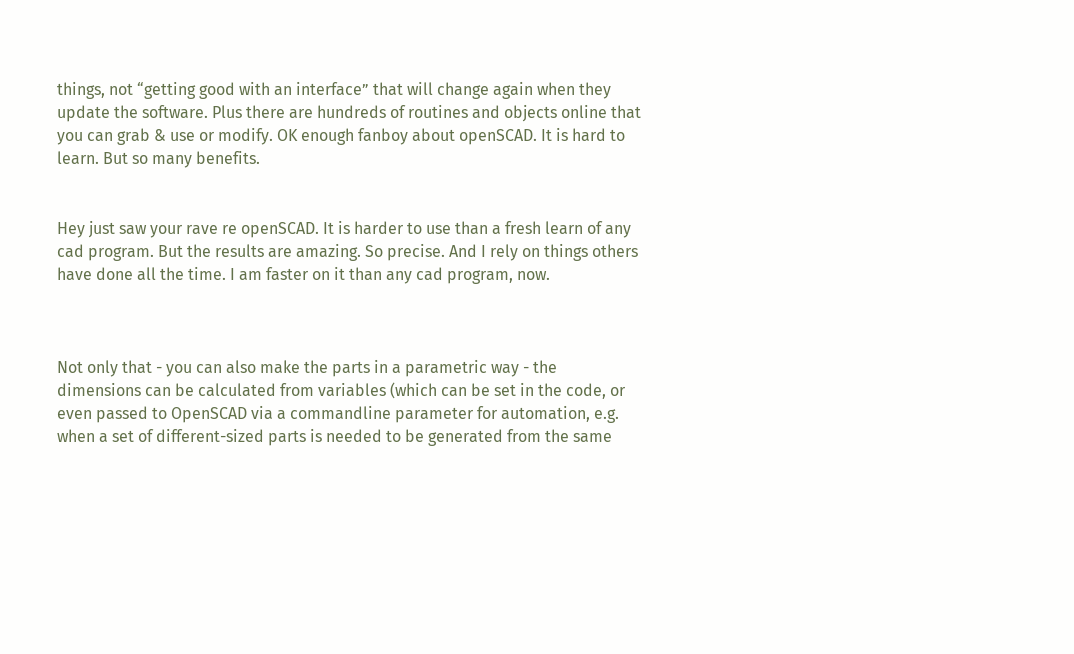things, not “getting good with an interface” that will change again when they update the software. Plus there are hundreds of routines and objects online that you can grab & use or modify. OK enough fanboy about openSCAD. It is hard to learn. But so many benefits.


Hey just saw your rave re openSCAD. It is harder to use than a fresh learn of any cad program. But the results are amazing. So precise. And I rely on things others have done all the time. I am faster on it than any cad program, now.



Not only that - you can also make the parts in a parametric way - the dimensions can be calculated from variables (which can be set in the code, or even passed to OpenSCAD via a commandline parameter for automation, e.g. when a set of different-sized parts is needed to be generated from the same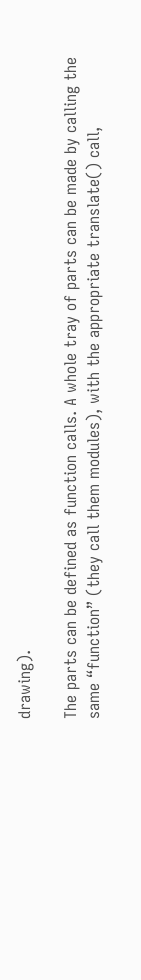drawing).

The parts can be defined as function calls. A whole tray of parts can be made by calling the same “function” (they call them modules), with the appropriate translate() call,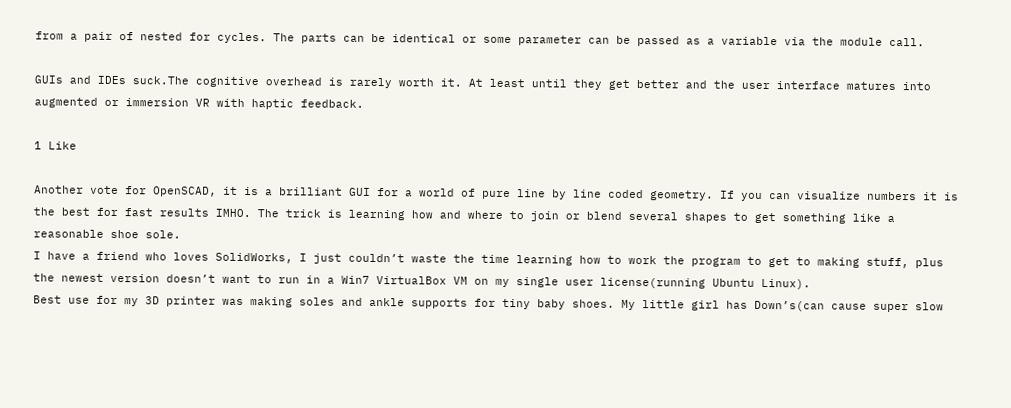from a pair of nested for cycles. The parts can be identical or some parameter can be passed as a variable via the module call.

GUIs and IDEs suck.The cognitive overhead is rarely worth it. At least until they get better and the user interface matures into augmented or immersion VR with haptic feedback.

1 Like

Another vote for OpenSCAD, it is a brilliant GUI for a world of pure line by line coded geometry. If you can visualize numbers it is the best for fast results IMHO. The trick is learning how and where to join or blend several shapes to get something like a reasonable shoe sole.
I have a friend who loves SolidWorks, I just couldn’t waste the time learning how to work the program to get to making stuff, plus the newest version doesn’t want to run in a Win7 VirtualBox VM on my single user license(running Ubuntu Linux).
Best use for my 3D printer was making soles and ankle supports for tiny baby shoes. My little girl has Down’s(can cause super slow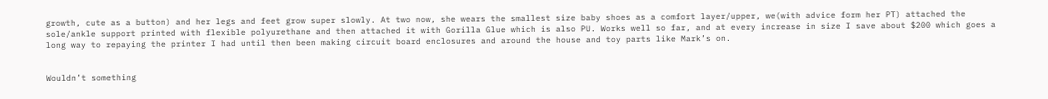growth, cute as a button) and her legs and feet grow super slowly. At two now, she wears the smallest size baby shoes as a comfort layer/upper, we(with advice form her PT) attached the sole/ankle support printed with flexible polyurethane and then attached it with Gorilla Glue which is also PU. Works well so far, and at every increase in size I save about $200 which goes a long way to repaying the printer I had until then been making circuit board enclosures and around the house and toy parts like Mark’s on.


Wouldn’t something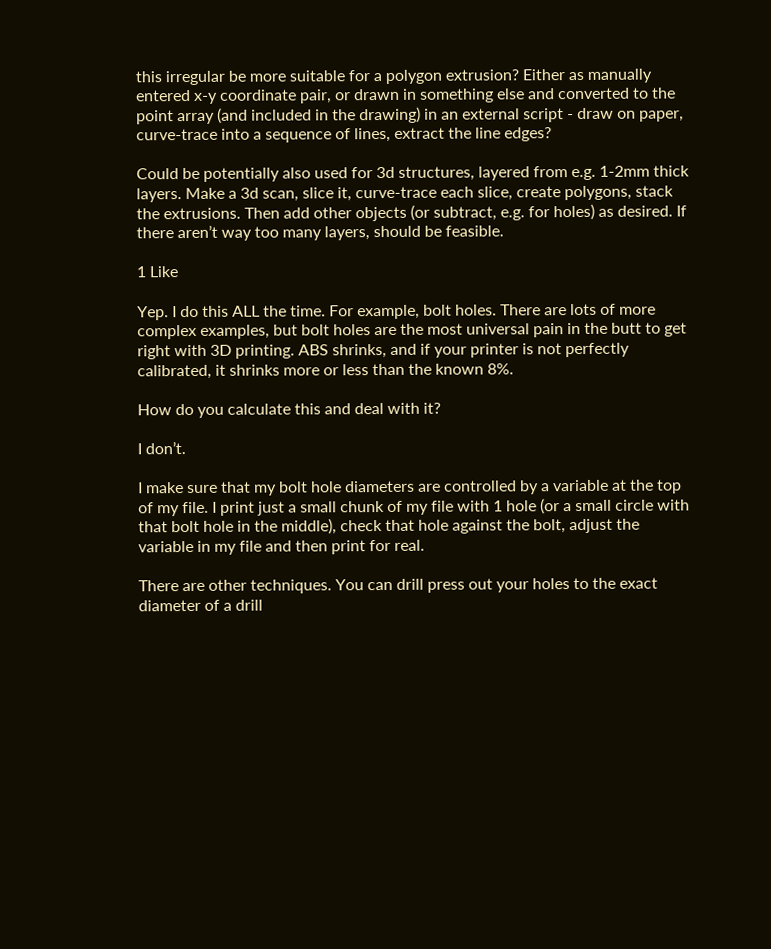this irregular be more suitable for a polygon extrusion? Either as manually entered x-y coordinate pair, or drawn in something else and converted to the point array (and included in the drawing) in an external script - draw on paper, curve-trace into a sequence of lines, extract the line edges?

Could be potentially also used for 3d structures, layered from e.g. 1-2mm thick layers. Make a 3d scan, slice it, curve-trace each slice, create polygons, stack the extrusions. Then add other objects (or subtract, e.g. for holes) as desired. If there aren’t way too many layers, should be feasible.

1 Like

Yep. I do this ALL the time. For example, bolt holes. There are lots of more complex examples, but bolt holes are the most universal pain in the butt to get right with 3D printing. ABS shrinks, and if your printer is not perfectly calibrated, it shrinks more or less than the known 8%.

How do you calculate this and deal with it?

I don’t.

I make sure that my bolt hole diameters are controlled by a variable at the top of my file. I print just a small chunk of my file with 1 hole (or a small circle with that bolt hole in the middle), check that hole against the bolt, adjust the variable in my file and then print for real.

There are other techniques. You can drill press out your holes to the exact diameter of a drill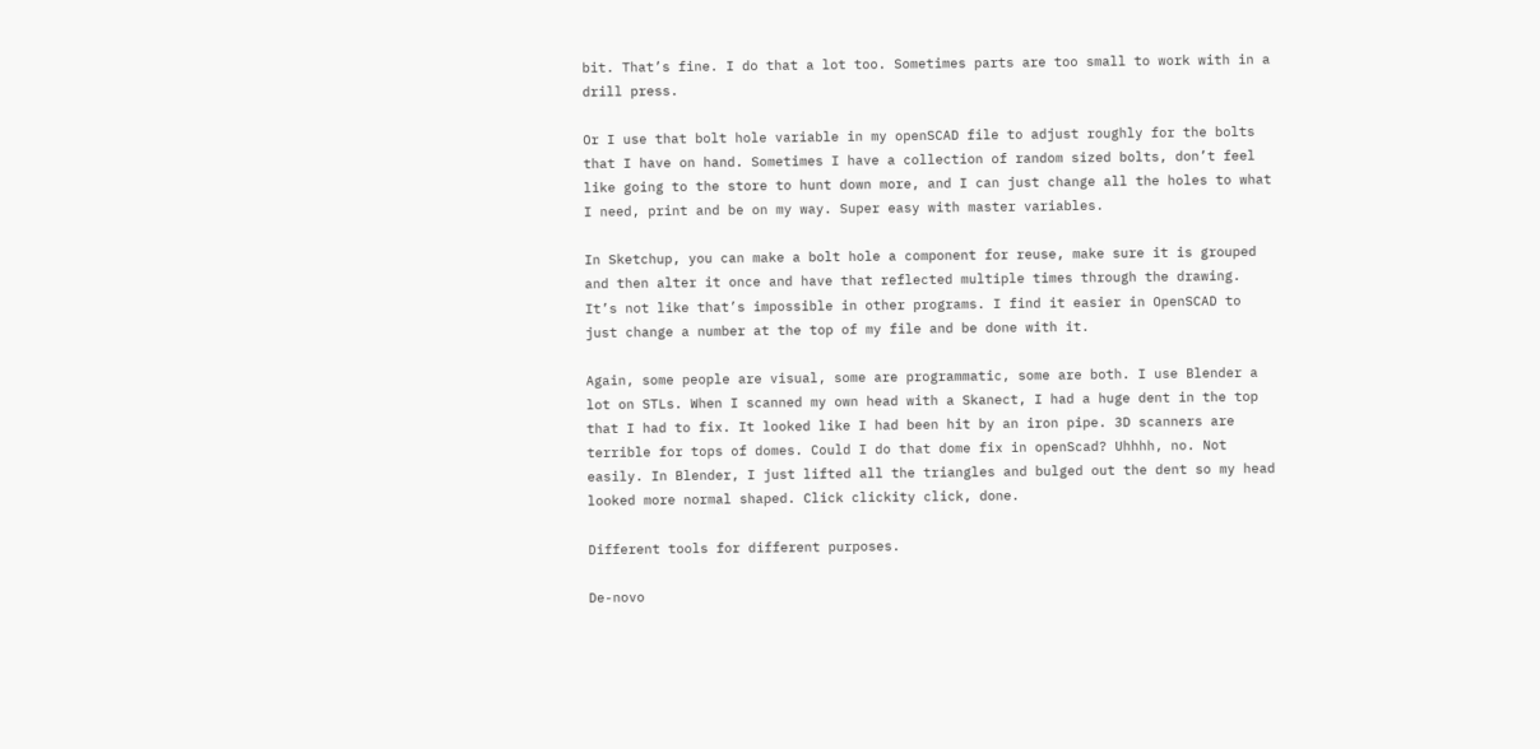bit. That’s fine. I do that a lot too. Sometimes parts are too small to work with in a drill press.

Or I use that bolt hole variable in my openSCAD file to adjust roughly for the bolts that I have on hand. Sometimes I have a collection of random sized bolts, don’t feel like going to the store to hunt down more, and I can just change all the holes to what I need, print and be on my way. Super easy with master variables.

In Sketchup, you can make a bolt hole a component for reuse, make sure it is grouped and then alter it once and have that reflected multiple times through the drawing. It’s not like that’s impossible in other programs. I find it easier in OpenSCAD to just change a number at the top of my file and be done with it.

Again, some people are visual, some are programmatic, some are both. I use Blender a lot on STLs. When I scanned my own head with a Skanect, I had a huge dent in the top that I had to fix. It looked like I had been hit by an iron pipe. 3D scanners are terrible for tops of domes. Could I do that dome fix in openScad? Uhhhh, no. Not easily. In Blender, I just lifted all the triangles and bulged out the dent so my head looked more normal shaped. Click clickity click, done.

Different tools for different purposes.

De-novo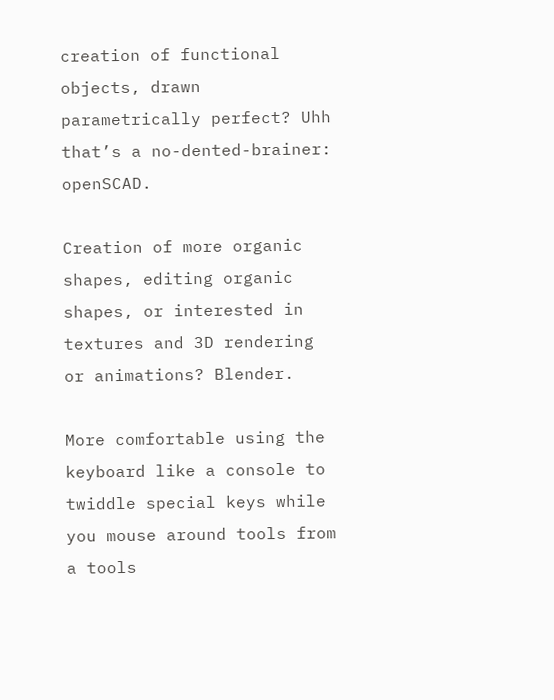creation of functional objects, drawn parametrically perfect? Uhh that’s a no-dented-brainer: openSCAD.

Creation of more organic shapes, editing organic shapes, or interested in textures and 3D rendering or animations? Blender.

More comfortable using the keyboard like a console to twiddle special keys while you mouse around tools from a tools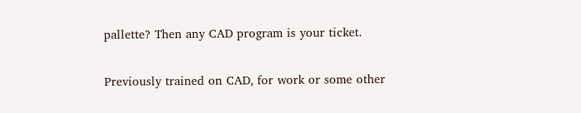pallette? Then any CAD program is your ticket.

Previously trained on CAD, for work or some other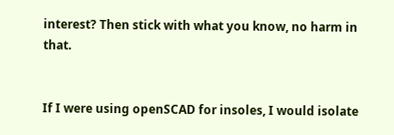interest? Then stick with what you know, no harm in that.


If I were using openSCAD for insoles, I would isolate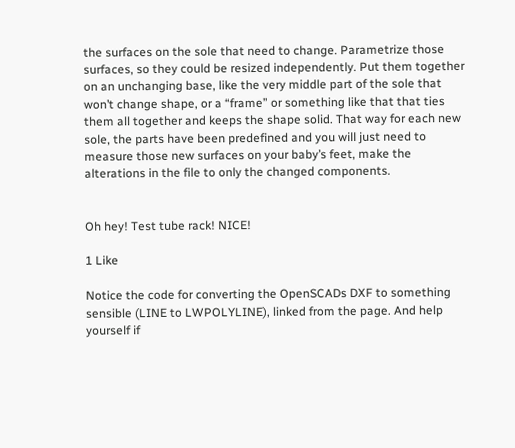the surfaces on the sole that need to change. Parametrize those surfaces, so they could be resized independently. Put them together on an unchanging base, like the very middle part of the sole that won’t change shape, or a “frame” or something like that that ties them all together and keeps the shape solid. That way for each new sole, the parts have been predefined and you will just need to measure those new surfaces on your baby’s feet, make the alterations in the file to only the changed components.


Oh hey! Test tube rack! NICE!

1 Like

Notice the code for converting the OpenSCADs DXF to something sensible (LINE to LWPOLYLINE), linked from the page. And help yourself if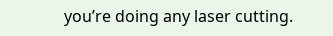you’re doing any laser cutting.